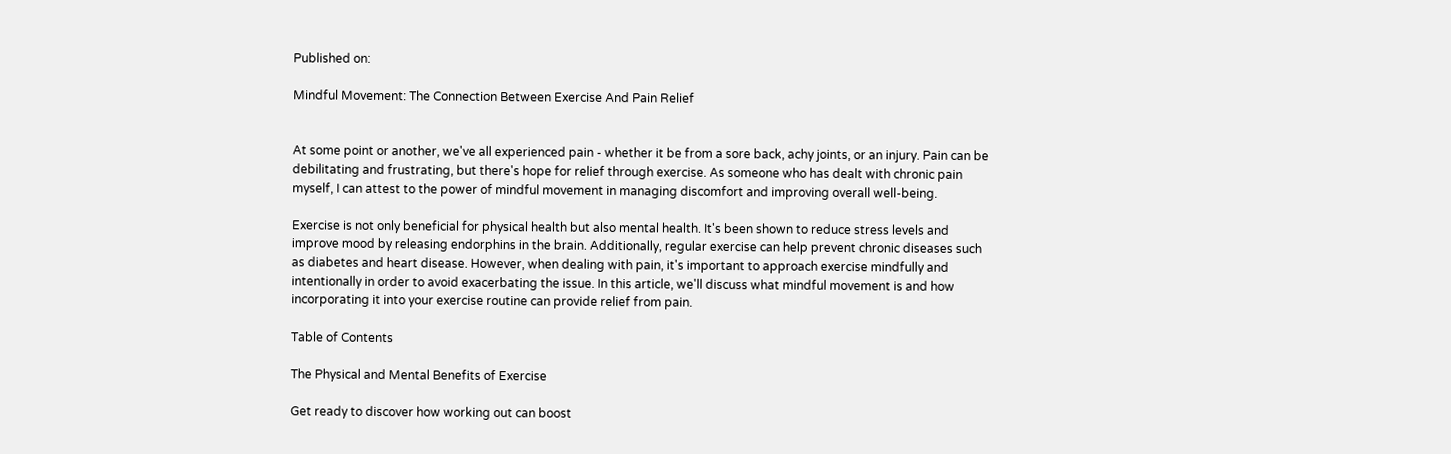Published on:

Mindful Movement: The Connection Between Exercise And Pain Relief


At some point or another, we've all experienced pain - whether it be from a sore back, achy joints, or an injury. Pain can be debilitating and frustrating, but there's hope for relief through exercise. As someone who has dealt with chronic pain myself, I can attest to the power of mindful movement in managing discomfort and improving overall well-being.

Exercise is not only beneficial for physical health but also mental health. It's been shown to reduce stress levels and improve mood by releasing endorphins in the brain. Additionally, regular exercise can help prevent chronic diseases such as diabetes and heart disease. However, when dealing with pain, it's important to approach exercise mindfully and intentionally in order to avoid exacerbating the issue. In this article, we'll discuss what mindful movement is and how incorporating it into your exercise routine can provide relief from pain.

Table of Contents

The Physical and Mental Benefits of Exercise

Get ready to discover how working out can boost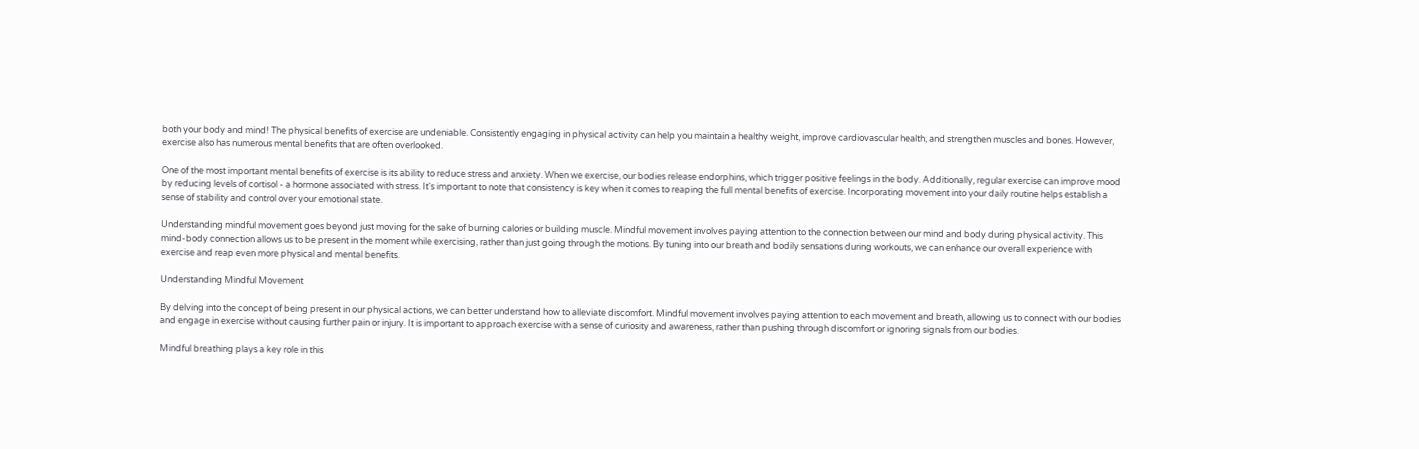both your body and mind! The physical benefits of exercise are undeniable. Consistently engaging in physical activity can help you maintain a healthy weight, improve cardiovascular health, and strengthen muscles and bones. However, exercise also has numerous mental benefits that are often overlooked.

One of the most important mental benefits of exercise is its ability to reduce stress and anxiety. When we exercise, our bodies release endorphins, which trigger positive feelings in the body. Additionally, regular exercise can improve mood by reducing levels of cortisol - a hormone associated with stress. It's important to note that consistency is key when it comes to reaping the full mental benefits of exercise. Incorporating movement into your daily routine helps establish a sense of stability and control over your emotional state.

Understanding mindful movement goes beyond just moving for the sake of burning calories or building muscle. Mindful movement involves paying attention to the connection between our mind and body during physical activity. This mind-body connection allows us to be present in the moment while exercising, rather than just going through the motions. By tuning into our breath and bodily sensations during workouts, we can enhance our overall experience with exercise and reap even more physical and mental benefits.

Understanding Mindful Movement

By delving into the concept of being present in our physical actions, we can better understand how to alleviate discomfort. Mindful movement involves paying attention to each movement and breath, allowing us to connect with our bodies and engage in exercise without causing further pain or injury. It is important to approach exercise with a sense of curiosity and awareness, rather than pushing through discomfort or ignoring signals from our bodies.

Mindful breathing plays a key role in this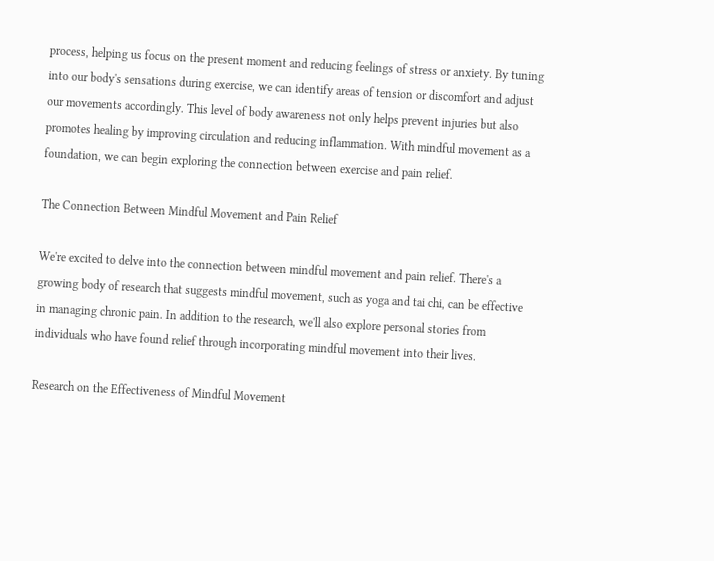process, helping us focus on the present moment and reducing feelings of stress or anxiety. By tuning into our body's sensations during exercise, we can identify areas of tension or discomfort and adjust our movements accordingly. This level of body awareness not only helps prevent injuries but also promotes healing by improving circulation and reducing inflammation. With mindful movement as a foundation, we can begin exploring the connection between exercise and pain relief.

The Connection Between Mindful Movement and Pain Relief

We're excited to delve into the connection between mindful movement and pain relief. There's a growing body of research that suggests mindful movement, such as yoga and tai chi, can be effective in managing chronic pain. In addition to the research, we'll also explore personal stories from individuals who have found relief through incorporating mindful movement into their lives.

Research on the Effectiveness of Mindful Movement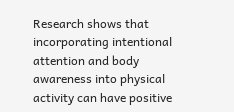Research shows that incorporating intentional attention and body awareness into physical activity can have positive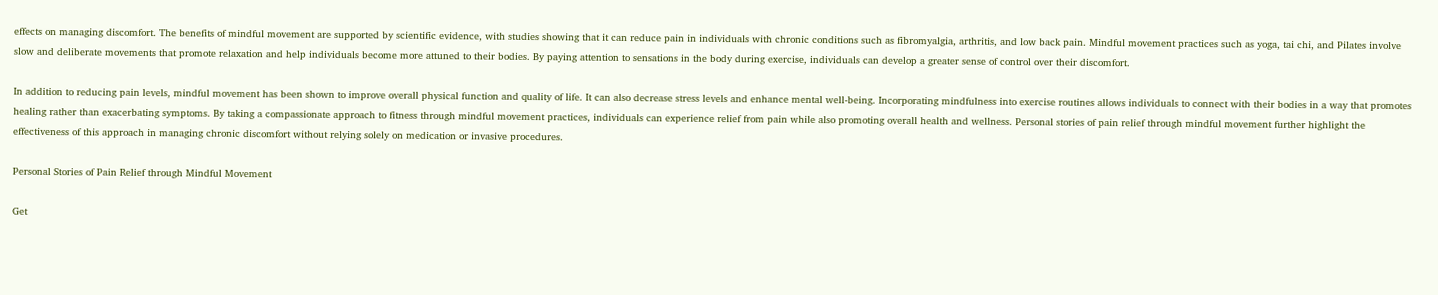effects on managing discomfort. The benefits of mindful movement are supported by scientific evidence, with studies showing that it can reduce pain in individuals with chronic conditions such as fibromyalgia, arthritis, and low back pain. Mindful movement practices such as yoga, tai chi, and Pilates involve slow and deliberate movements that promote relaxation and help individuals become more attuned to their bodies. By paying attention to sensations in the body during exercise, individuals can develop a greater sense of control over their discomfort.

In addition to reducing pain levels, mindful movement has been shown to improve overall physical function and quality of life. It can also decrease stress levels and enhance mental well-being. Incorporating mindfulness into exercise routines allows individuals to connect with their bodies in a way that promotes healing rather than exacerbating symptoms. By taking a compassionate approach to fitness through mindful movement practices, individuals can experience relief from pain while also promoting overall health and wellness. Personal stories of pain relief through mindful movement further highlight the effectiveness of this approach in managing chronic discomfort without relying solely on medication or invasive procedures.

Personal Stories of Pain Relief through Mindful Movement

Get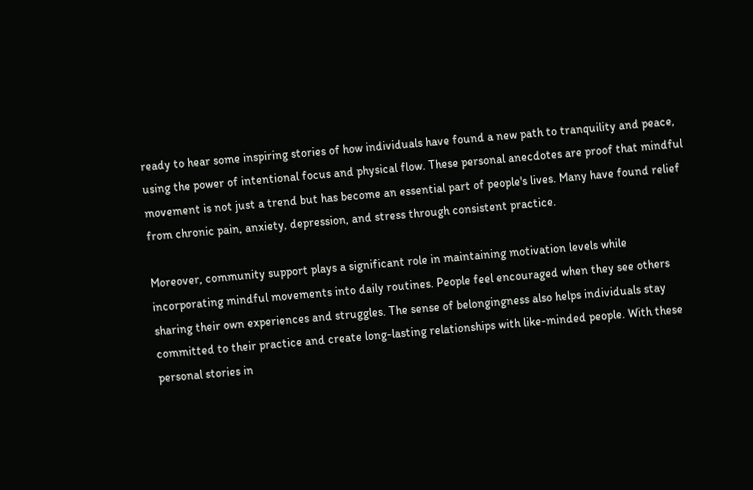ready to hear some inspiring stories of how individuals have found a new path to tranquility and peace, using the power of intentional focus and physical flow. These personal anecdotes are proof that mindful movement is not just a trend but has become an essential part of people's lives. Many have found relief from chronic pain, anxiety, depression, and stress through consistent practice.

Moreover, community support plays a significant role in maintaining motivation levels while incorporating mindful movements into daily routines. People feel encouraged when they see others sharing their own experiences and struggles. The sense of belongingness also helps individuals stay committed to their practice and create long-lasting relationships with like-minded people. With these personal stories in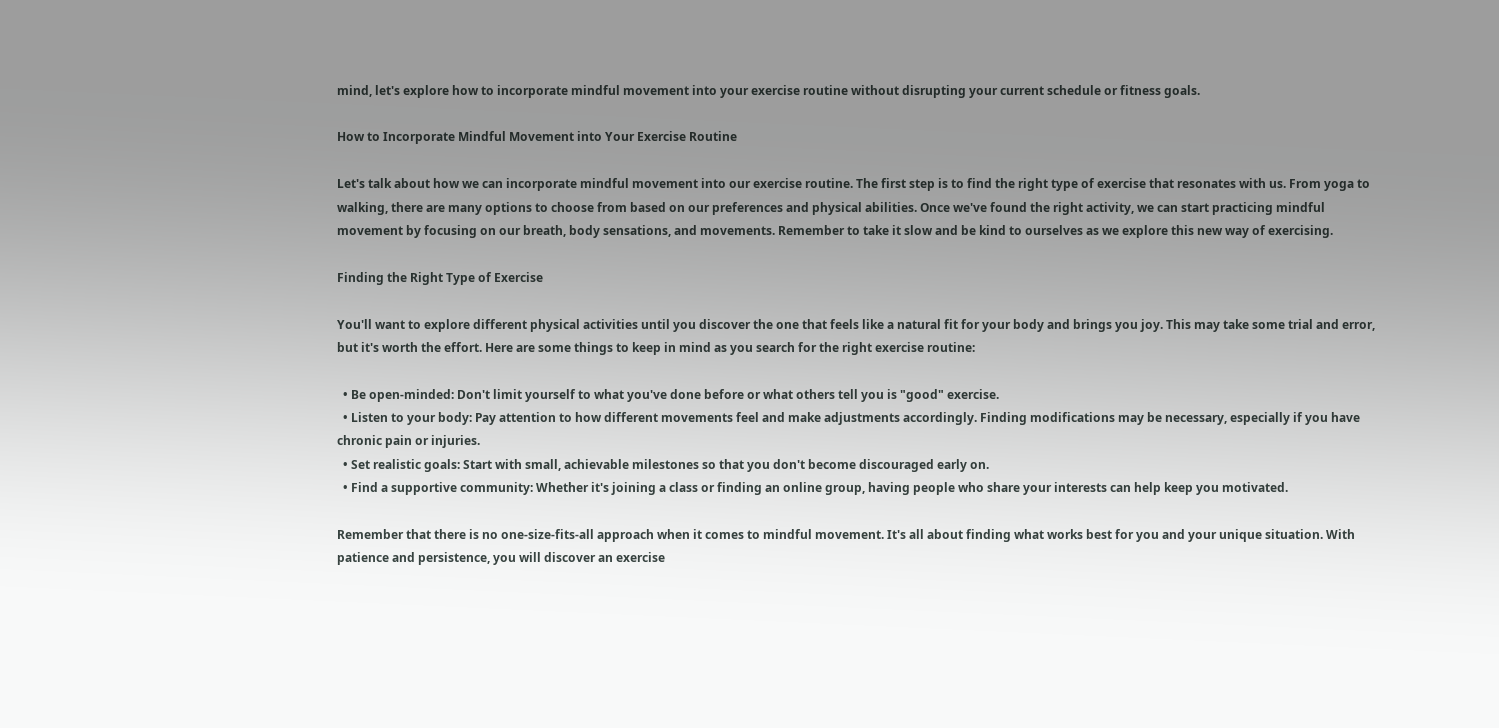mind, let's explore how to incorporate mindful movement into your exercise routine without disrupting your current schedule or fitness goals.

How to Incorporate Mindful Movement into Your Exercise Routine

Let's talk about how we can incorporate mindful movement into our exercise routine. The first step is to find the right type of exercise that resonates with us. From yoga to walking, there are many options to choose from based on our preferences and physical abilities. Once we've found the right activity, we can start practicing mindful movement by focusing on our breath, body sensations, and movements. Remember to take it slow and be kind to ourselves as we explore this new way of exercising.

Finding the Right Type of Exercise

You'll want to explore different physical activities until you discover the one that feels like a natural fit for your body and brings you joy. This may take some trial and error, but it's worth the effort. Here are some things to keep in mind as you search for the right exercise routine:

  • Be open-minded: Don't limit yourself to what you've done before or what others tell you is "good" exercise.
  • Listen to your body: Pay attention to how different movements feel and make adjustments accordingly. Finding modifications may be necessary, especially if you have chronic pain or injuries.
  • Set realistic goals: Start with small, achievable milestones so that you don't become discouraged early on.
  • Find a supportive community: Whether it's joining a class or finding an online group, having people who share your interests can help keep you motivated.

Remember that there is no one-size-fits-all approach when it comes to mindful movement. It's all about finding what works best for you and your unique situation. With patience and persistence, you will discover an exercise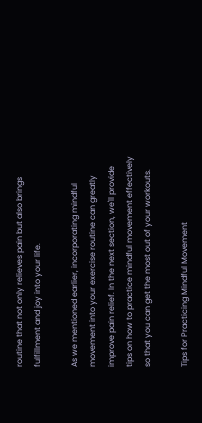routine that not only relieves pain but also brings fulfillment and joy into your life.

As we mentioned earlier, incorporating mindful movement into your exercise routine can greatly improve pain relief. In the next section, we'll provide tips on how to practice mindful movement effectively so that you can get the most out of your workouts.

Tips for Practicing Mindful Movement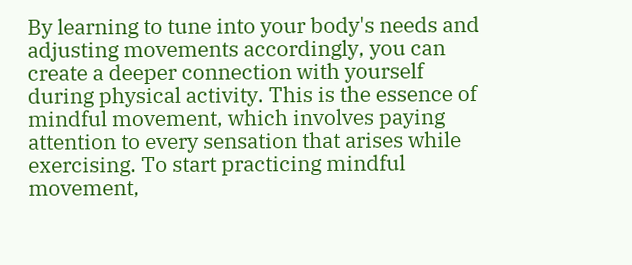By learning to tune into your body's needs and adjusting movements accordingly, you can create a deeper connection with yourself during physical activity. This is the essence of mindful movement, which involves paying attention to every sensation that arises while exercising. To start practicing mindful movement,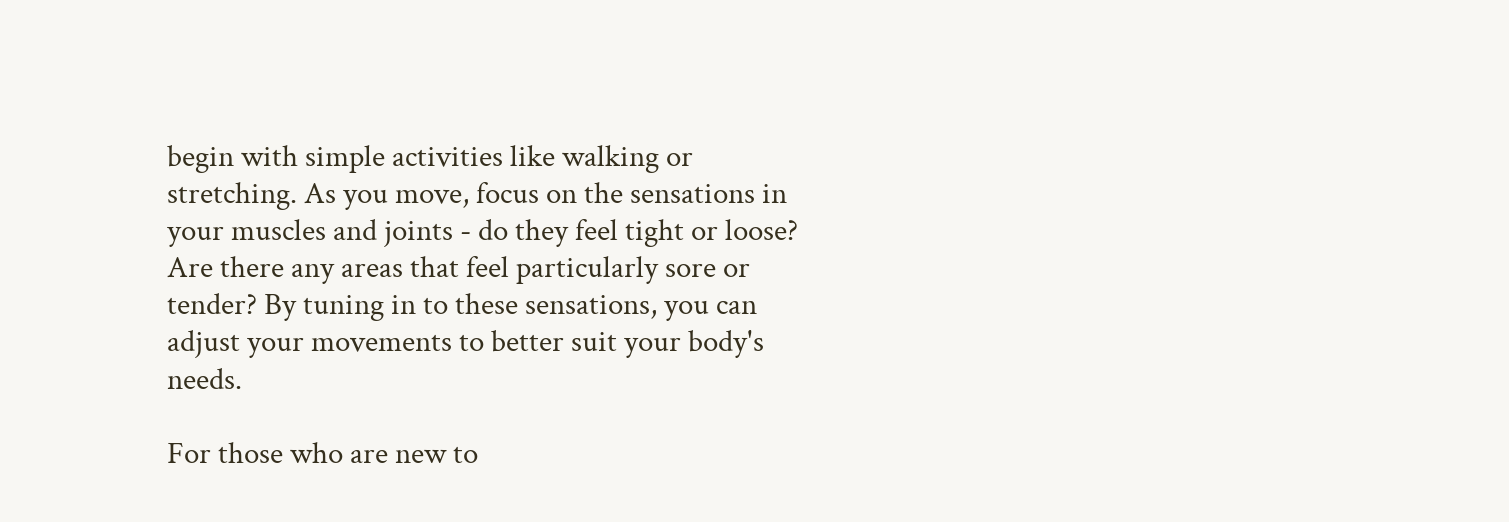begin with simple activities like walking or stretching. As you move, focus on the sensations in your muscles and joints - do they feel tight or loose? Are there any areas that feel particularly sore or tender? By tuning in to these sensations, you can adjust your movements to better suit your body's needs.

For those who are new to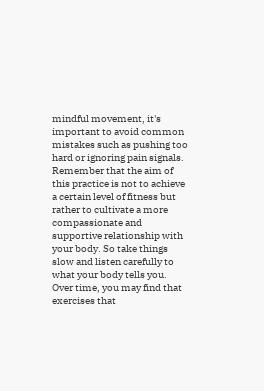mindful movement, it's important to avoid common mistakes such as pushing too hard or ignoring pain signals. Remember that the aim of this practice is not to achieve a certain level of fitness but rather to cultivate a more compassionate and supportive relationship with your body. So take things slow and listen carefully to what your body tells you. Over time, you may find that exercises that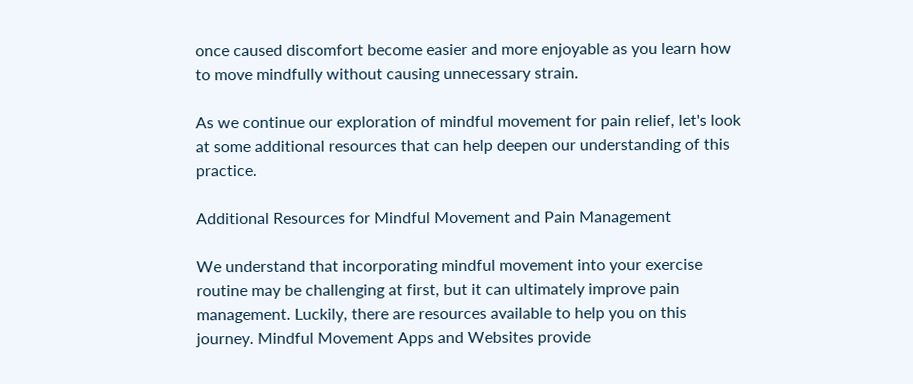once caused discomfort become easier and more enjoyable as you learn how to move mindfully without causing unnecessary strain.

As we continue our exploration of mindful movement for pain relief, let's look at some additional resources that can help deepen our understanding of this practice.

Additional Resources for Mindful Movement and Pain Management

We understand that incorporating mindful movement into your exercise routine may be challenging at first, but it can ultimately improve pain management. Luckily, there are resources available to help you on this journey. Mindful Movement Apps and Websites provide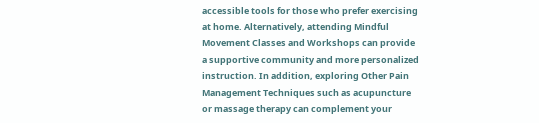accessible tools for those who prefer exercising at home. Alternatively, attending Mindful Movement Classes and Workshops can provide a supportive community and more personalized instruction. In addition, exploring Other Pain Management Techniques such as acupuncture or massage therapy can complement your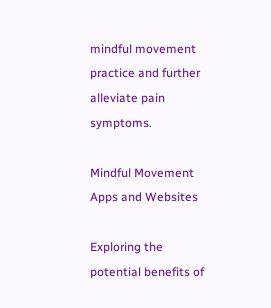mindful movement practice and further alleviate pain symptoms.

Mindful Movement Apps and Websites

Exploring the potential benefits of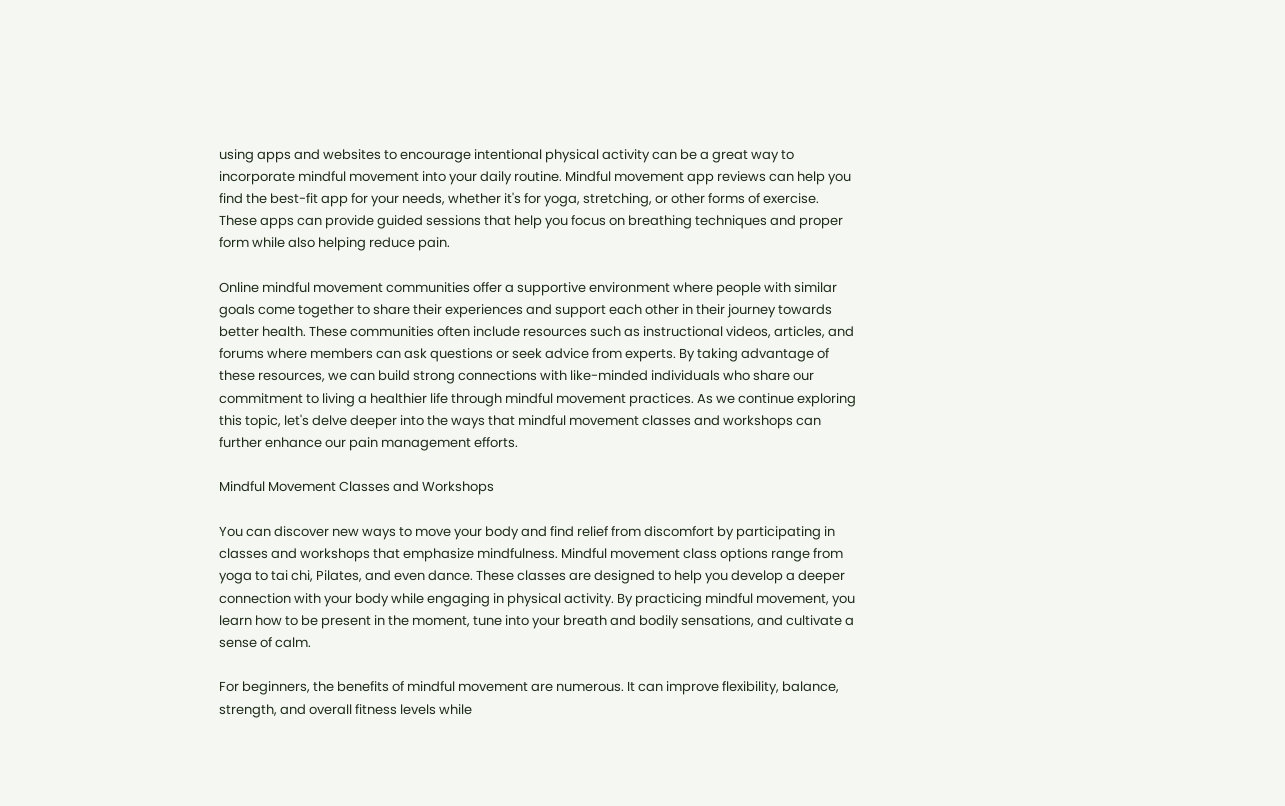using apps and websites to encourage intentional physical activity can be a great way to incorporate mindful movement into your daily routine. Mindful movement app reviews can help you find the best-fit app for your needs, whether it's for yoga, stretching, or other forms of exercise. These apps can provide guided sessions that help you focus on breathing techniques and proper form while also helping reduce pain.

Online mindful movement communities offer a supportive environment where people with similar goals come together to share their experiences and support each other in their journey towards better health. These communities often include resources such as instructional videos, articles, and forums where members can ask questions or seek advice from experts. By taking advantage of these resources, we can build strong connections with like-minded individuals who share our commitment to living a healthier life through mindful movement practices. As we continue exploring this topic, let's delve deeper into the ways that mindful movement classes and workshops can further enhance our pain management efforts.

Mindful Movement Classes and Workshops

You can discover new ways to move your body and find relief from discomfort by participating in classes and workshops that emphasize mindfulness. Mindful movement class options range from yoga to tai chi, Pilates, and even dance. These classes are designed to help you develop a deeper connection with your body while engaging in physical activity. By practicing mindful movement, you learn how to be present in the moment, tune into your breath and bodily sensations, and cultivate a sense of calm.

For beginners, the benefits of mindful movement are numerous. It can improve flexibility, balance, strength, and overall fitness levels while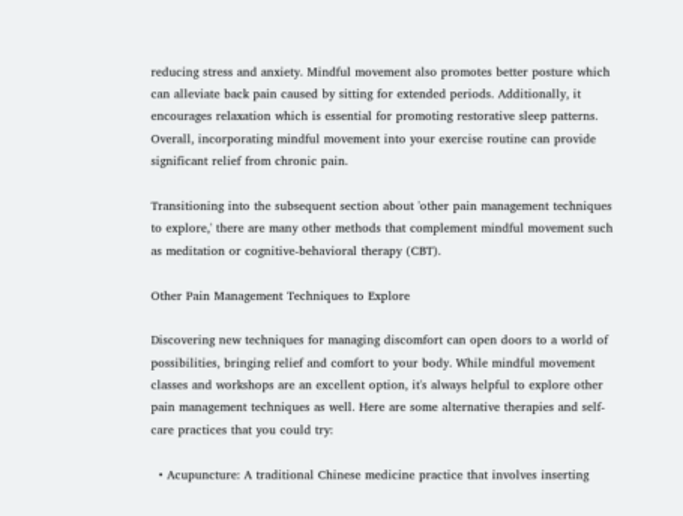reducing stress and anxiety. Mindful movement also promotes better posture which can alleviate back pain caused by sitting for extended periods. Additionally, it encourages relaxation which is essential for promoting restorative sleep patterns. Overall, incorporating mindful movement into your exercise routine can provide significant relief from chronic pain.

Transitioning into the subsequent section about 'other pain management techniques to explore,' there are many other methods that complement mindful movement such as meditation or cognitive-behavioral therapy (CBT).

Other Pain Management Techniques to Explore

Discovering new techniques for managing discomfort can open doors to a world of possibilities, bringing relief and comfort to your body. While mindful movement classes and workshops are an excellent option, it's always helpful to explore other pain management techniques as well. Here are some alternative therapies and self-care practices that you could try:

  • Acupuncture: A traditional Chinese medicine practice that involves inserting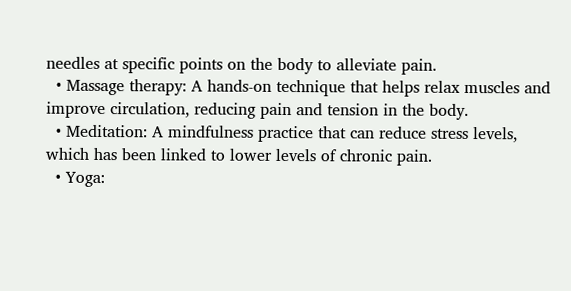needles at specific points on the body to alleviate pain.
  • Massage therapy: A hands-on technique that helps relax muscles and improve circulation, reducing pain and tension in the body.
  • Meditation: A mindfulness practice that can reduce stress levels, which has been linked to lower levels of chronic pain.
  • Yoga: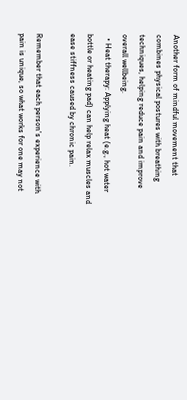Another form of mindful movement that combines physical postures with breathing techniques, helping reduce pain and improve overall wellbeing.
  • Heat therapy: Applying heat (e.g., hot water bottle or heating pad) can help relax muscles and ease stiffness caused by chronic pain.

Remember that each person's experience with pain is unique, so what works for one may not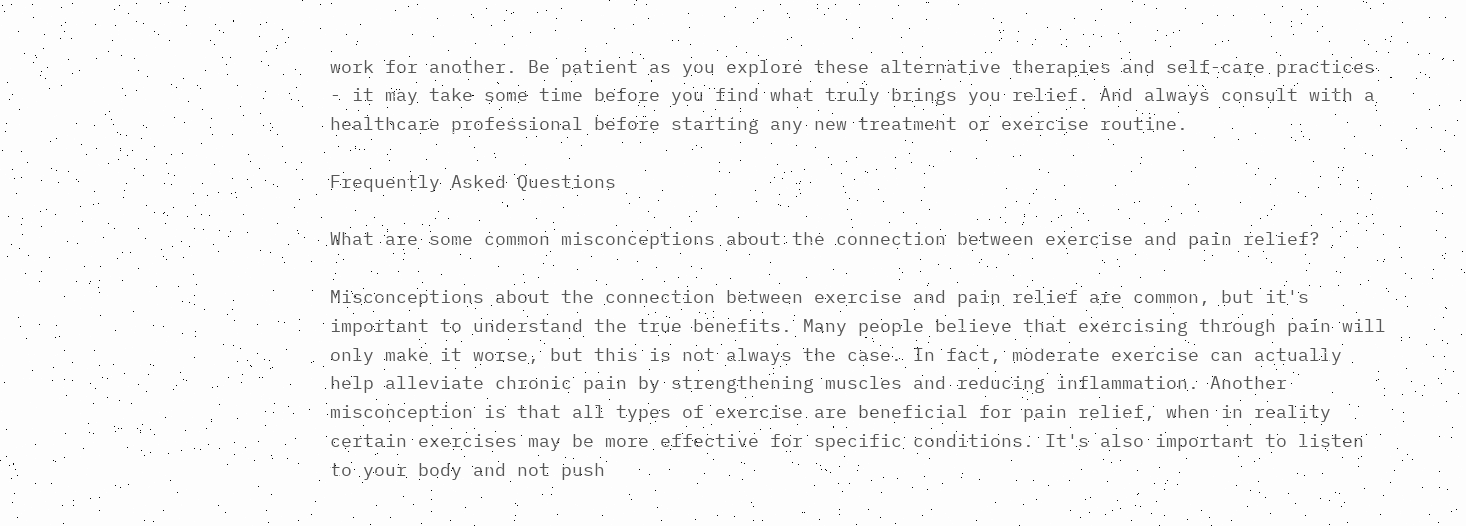work for another. Be patient as you explore these alternative therapies and self-care practices - it may take some time before you find what truly brings you relief. And always consult with a healthcare professional before starting any new treatment or exercise routine.

Frequently Asked Questions

What are some common misconceptions about the connection between exercise and pain relief?

Misconceptions about the connection between exercise and pain relief are common, but it's important to understand the true benefits. Many people believe that exercising through pain will only make it worse, but this is not always the case. In fact, moderate exercise can actually help alleviate chronic pain by strengthening muscles and reducing inflammation. Another misconception is that all types of exercise are beneficial for pain relief, when in reality certain exercises may be more effective for specific conditions. It's also important to listen to your body and not push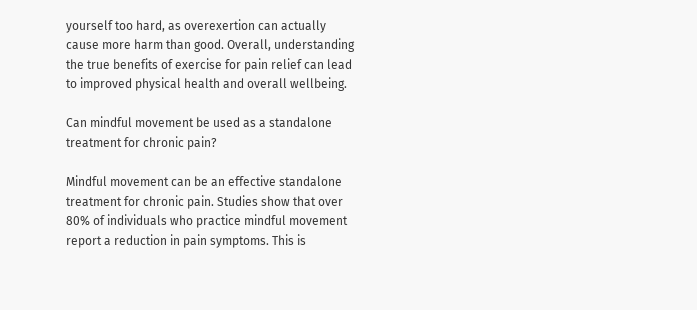yourself too hard, as overexertion can actually cause more harm than good. Overall, understanding the true benefits of exercise for pain relief can lead to improved physical health and overall wellbeing.

Can mindful movement be used as a standalone treatment for chronic pain?

Mindful movement can be an effective standalone treatment for chronic pain. Studies show that over 80% of individuals who practice mindful movement report a reduction in pain symptoms. This is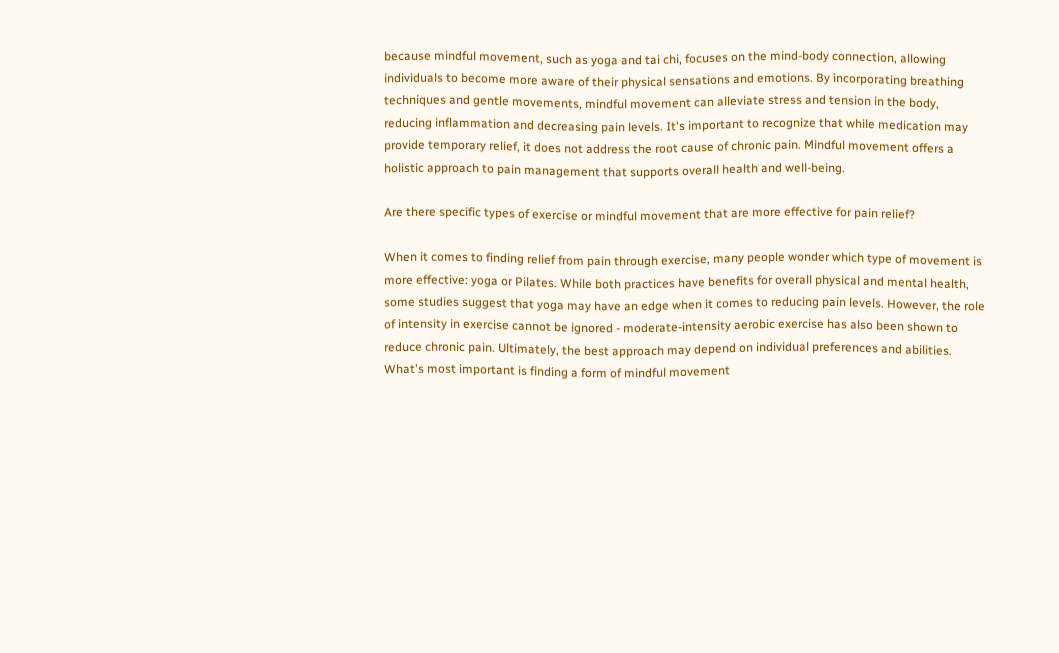because mindful movement, such as yoga and tai chi, focuses on the mind-body connection, allowing individuals to become more aware of their physical sensations and emotions. By incorporating breathing techniques and gentle movements, mindful movement can alleviate stress and tension in the body, reducing inflammation and decreasing pain levels. It's important to recognize that while medication may provide temporary relief, it does not address the root cause of chronic pain. Mindful movement offers a holistic approach to pain management that supports overall health and well-being.

Are there specific types of exercise or mindful movement that are more effective for pain relief?

When it comes to finding relief from pain through exercise, many people wonder which type of movement is more effective: yoga or Pilates. While both practices have benefits for overall physical and mental health, some studies suggest that yoga may have an edge when it comes to reducing pain levels. However, the role of intensity in exercise cannot be ignored - moderate-intensity aerobic exercise has also been shown to reduce chronic pain. Ultimately, the best approach may depend on individual preferences and abilities. What's most important is finding a form of mindful movement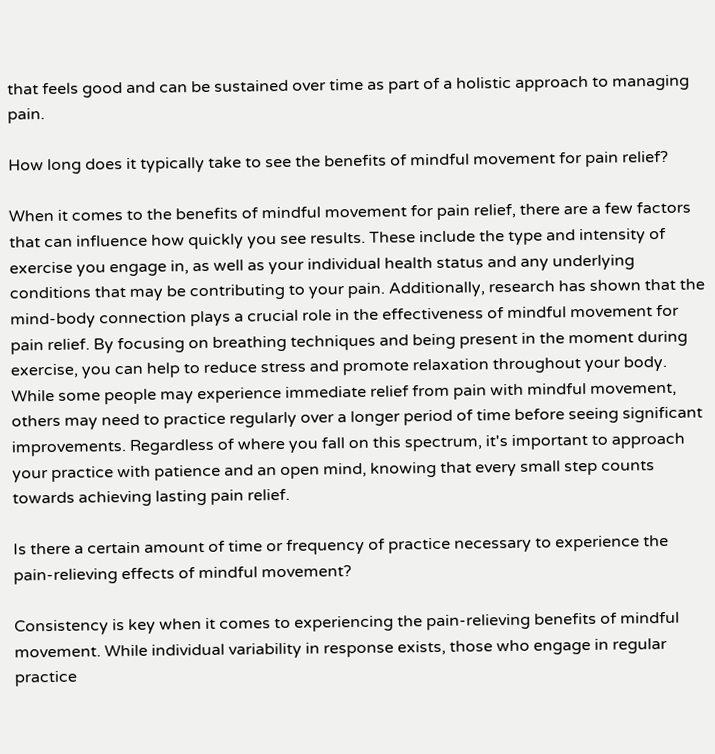that feels good and can be sustained over time as part of a holistic approach to managing pain.

How long does it typically take to see the benefits of mindful movement for pain relief?

When it comes to the benefits of mindful movement for pain relief, there are a few factors that can influence how quickly you see results. These include the type and intensity of exercise you engage in, as well as your individual health status and any underlying conditions that may be contributing to your pain. Additionally, research has shown that the mind-body connection plays a crucial role in the effectiveness of mindful movement for pain relief. By focusing on breathing techniques and being present in the moment during exercise, you can help to reduce stress and promote relaxation throughout your body. While some people may experience immediate relief from pain with mindful movement, others may need to practice regularly over a longer period of time before seeing significant improvements. Regardless of where you fall on this spectrum, it's important to approach your practice with patience and an open mind, knowing that every small step counts towards achieving lasting pain relief.

Is there a certain amount of time or frequency of practice necessary to experience the pain-relieving effects of mindful movement?

Consistency is key when it comes to experiencing the pain-relieving benefits of mindful movement. While individual variability in response exists, those who engage in regular practice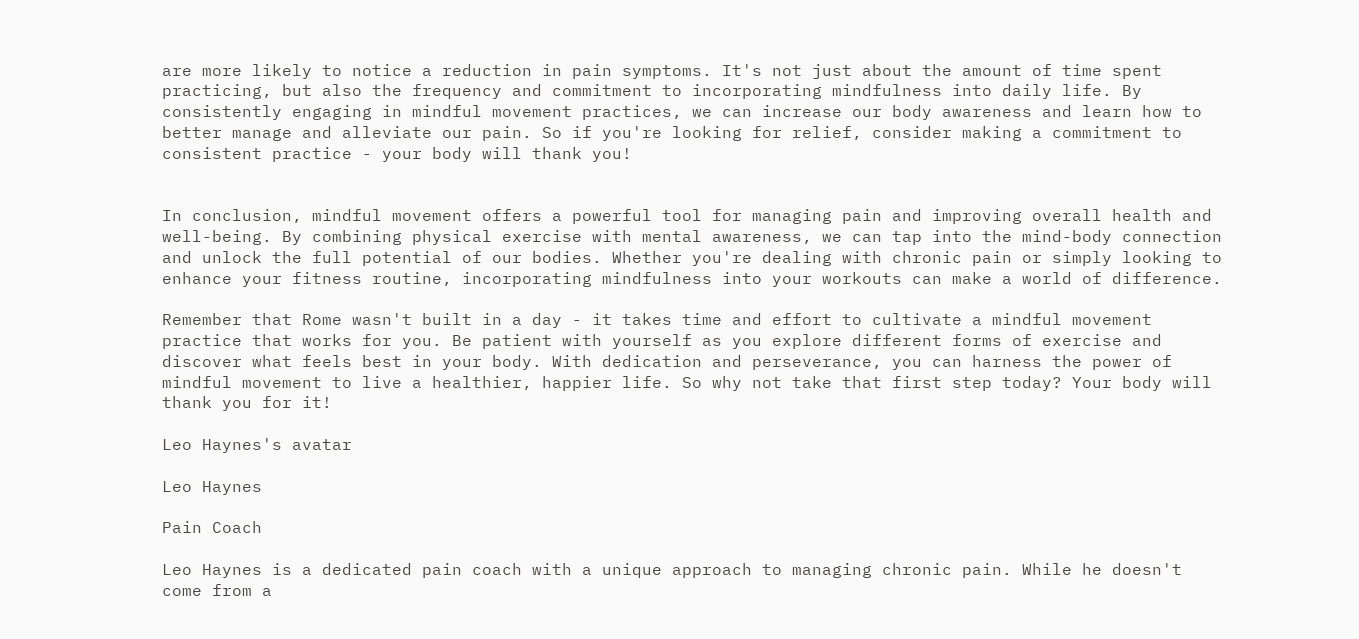are more likely to notice a reduction in pain symptoms. It's not just about the amount of time spent practicing, but also the frequency and commitment to incorporating mindfulness into daily life. By consistently engaging in mindful movement practices, we can increase our body awareness and learn how to better manage and alleviate our pain. So if you're looking for relief, consider making a commitment to consistent practice - your body will thank you!


In conclusion, mindful movement offers a powerful tool for managing pain and improving overall health and well-being. By combining physical exercise with mental awareness, we can tap into the mind-body connection and unlock the full potential of our bodies. Whether you're dealing with chronic pain or simply looking to enhance your fitness routine, incorporating mindfulness into your workouts can make a world of difference.

Remember that Rome wasn't built in a day - it takes time and effort to cultivate a mindful movement practice that works for you. Be patient with yourself as you explore different forms of exercise and discover what feels best in your body. With dedication and perseverance, you can harness the power of mindful movement to live a healthier, happier life. So why not take that first step today? Your body will thank you for it!

Leo Haynes's avatar

Leo Haynes

Pain Coach

Leo Haynes is a dedicated pain coach with a unique approach to managing chronic pain. While he doesn't come from a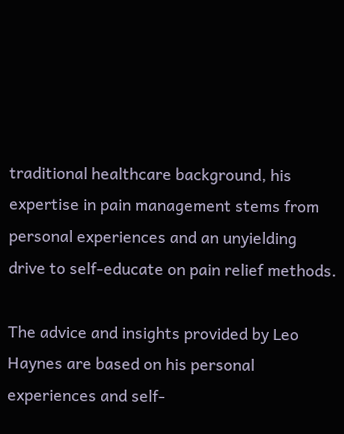traditional healthcare background, his expertise in pain management stems from personal experiences and an unyielding drive to self-educate on pain relief methods.

The advice and insights provided by Leo Haynes are based on his personal experiences and self-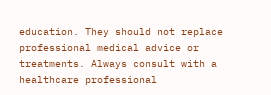education. They should not replace professional medical advice or treatments. Always consult with a healthcare professional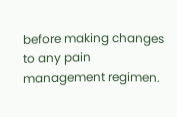before making changes to any pain management regimen.